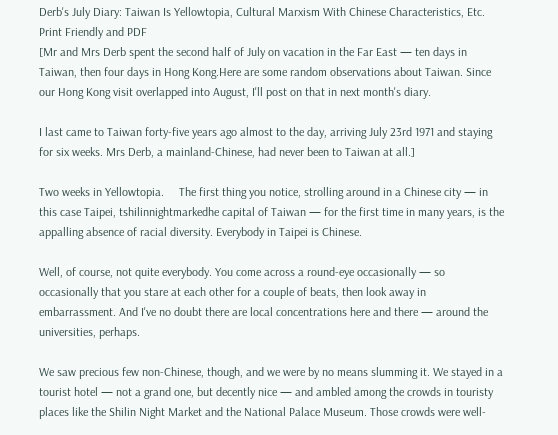Derb's July Diary: Taiwan Is Yellowtopia, Cultural Marxism With Chinese Characteristics, Etc.
Print Friendly and PDF
[Mr and Mrs Derb spent the second half of July on vacation in the Far East — ten days in Taiwan, then four days in Hong Kong.Here are some random observations about Taiwan. Since our Hong Kong visit overlapped into August, I'll post on that in next month's diary.

I last came to Taiwan forty-five years ago almost to the day, arriving July 23rd 1971 and staying for six weeks. Mrs Derb, a mainland-Chinese, had never been to Taiwan at all.]

Two weeks in Yellowtopia.     The first thing you notice, strolling around in a Chinese city — in this case Taipei, tshilinnightmarkedhe capital of Taiwan — for the first time in many years, is the appalling absence of racial diversity. Everybody in Taipei is Chinese.

Well, of course, not quite everybody. You come across a round-eye occasionally — so occasionally that you stare at each other for a couple of beats, then look away in embarrassment. And I've no doubt there are local concentrations here and there — around the universities, perhaps.

We saw precious few non-Chinese, though, and we were by no means slumming it. We stayed in a tourist hotel — not a grand one, but decently nice — and ambled among the crowds in touristy places like the Shilin Night Market and the National Palace Museum. Those crowds were well-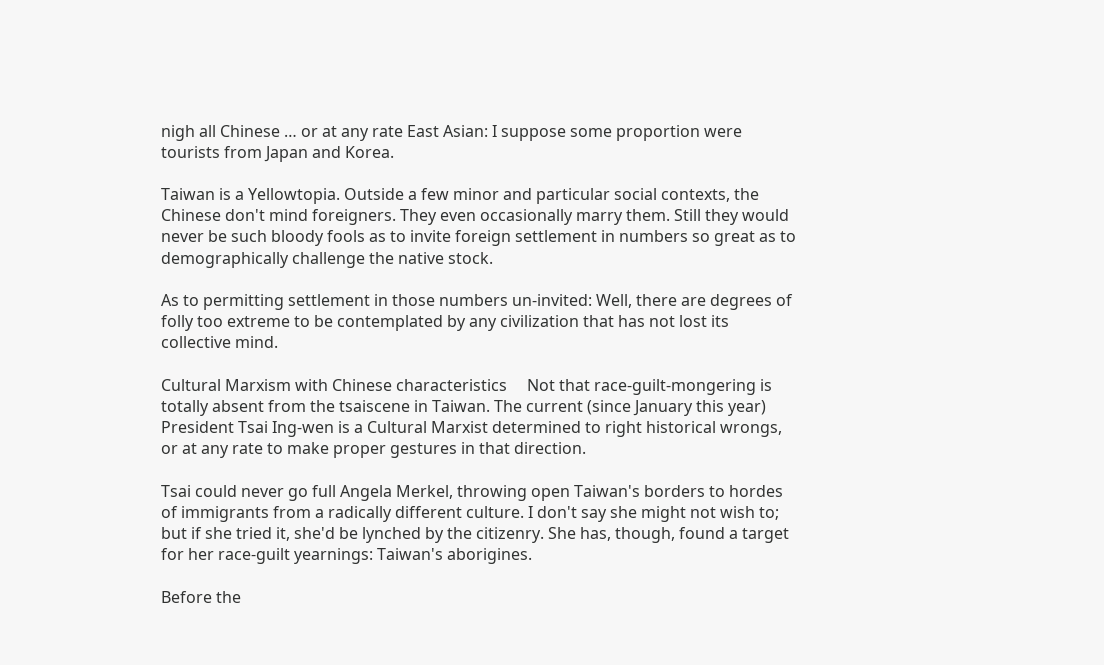nigh all Chinese … or at any rate East Asian: I suppose some proportion were tourists from Japan and Korea.

Taiwan is a Yellowtopia. Outside a few minor and particular social contexts, the Chinese don't mind foreigners. They even occasionally marry them. Still they would never be such bloody fools as to invite foreign settlement in numbers so great as to demographically challenge the native stock.

As to permitting settlement in those numbers un-invited: Well, there are degrees of folly too extreme to be contemplated by any civilization that has not lost its collective mind.

Cultural Marxism with Chinese characteristics     Not that race-guilt-mongering is totally absent from the tsaiscene in Taiwan. The current (since January this year) President Tsai Ing-wen is a Cultural Marxist determined to right historical wrongs, or at any rate to make proper gestures in that direction.

Tsai could never go full Angela Merkel, throwing open Taiwan's borders to hordes of immigrants from a radically different culture. I don't say she might not wish to; but if she tried it, she'd be lynched by the citizenry. She has, though, found a target for her race-guilt yearnings: Taiwan's aborigines.

Before the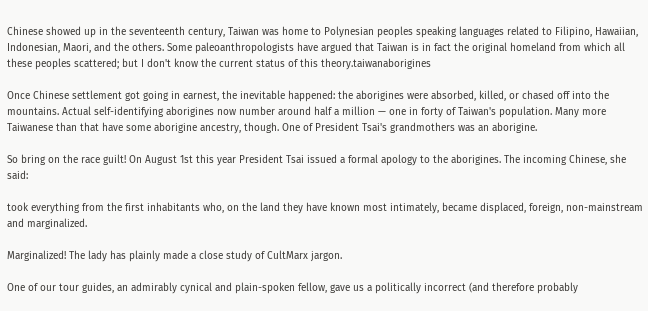Chinese showed up in the seventeenth century, Taiwan was home to Polynesian peoples speaking languages related to Filipino, Hawaiian, Indonesian, Maori, and the others. Some paleoanthropologists have argued that Taiwan is in fact the original homeland from which all these peoples scattered; but I don't know the current status of this theory.taiwanaborigines

Once Chinese settlement got going in earnest, the inevitable happened: the aborigines were absorbed, killed, or chased off into the mountains. Actual self-identifying aborigines now number around half a million — one in forty of Taiwan's population. Many more Taiwanese than that have some aborigine ancestry, though. One of President Tsai's grandmothers was an aborigine.

So bring on the race guilt! On August 1st this year President Tsai issued a formal apology to the aborigines. The incoming Chinese, she said:

took everything from the first inhabitants who, on the land they have known most intimately, became displaced, foreign, non-mainstream and marginalized.

Marginalized! The lady has plainly made a close study of CultMarx jargon.

One of our tour guides, an admirably cynical and plain-spoken fellow, gave us a politically incorrect (and therefore probably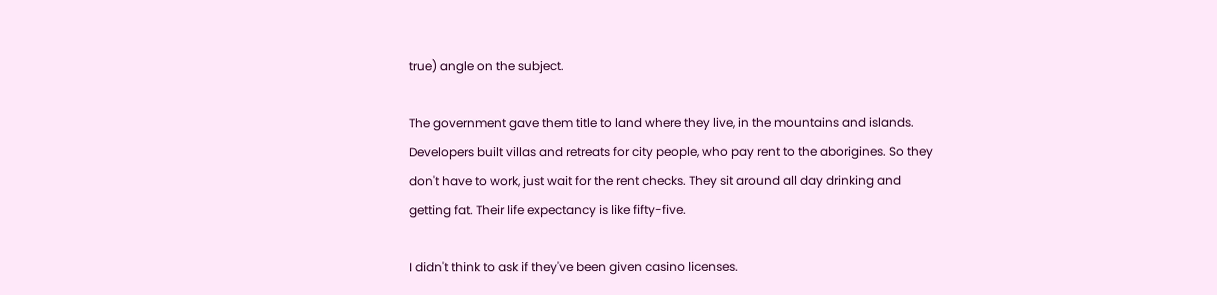true) angle on the subject.

The government gave them title to land where they live, in the mountains and islands. Developers built villas and retreats for city people, who pay rent to the aborigines. So they don't have to work, just wait for the rent checks. They sit around all day drinking and getting fat. Their life expectancy is like fifty-five.

I didn't think to ask if they've been given casino licenses.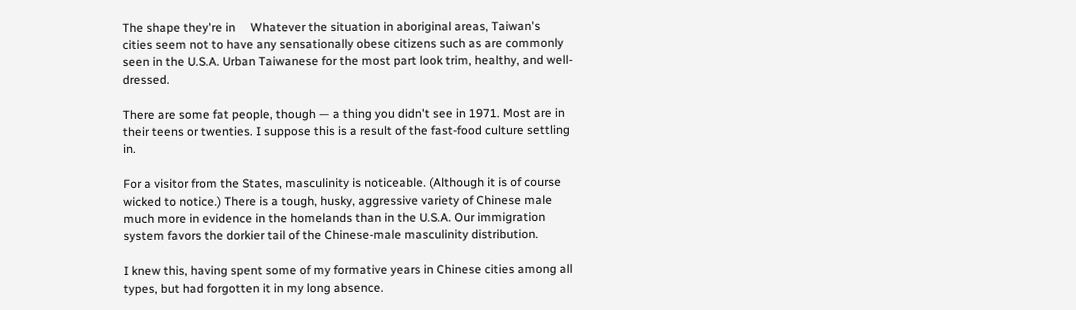The shape they're in     Whatever the situation in aboriginal areas, Taiwan's cities seem not to have any sensationally obese citizens such as are commonly seen in the U.S.A. Urban Taiwanese for the most part look trim, healthy, and well-dressed.

There are some fat people, though — a thing you didn't see in 1971. Most are in their teens or twenties. I suppose this is a result of the fast-food culture settling in.

For a visitor from the States, masculinity is noticeable. (Although it is of course wicked to notice.) There is a tough, husky, aggressive variety of Chinese male much more in evidence in the homelands than in the U.S.A. Our immigration system favors the dorkier tail of the Chinese-male masculinity distribution.

I knew this, having spent some of my formative years in Chinese cities among all types, but had forgotten it in my long absence.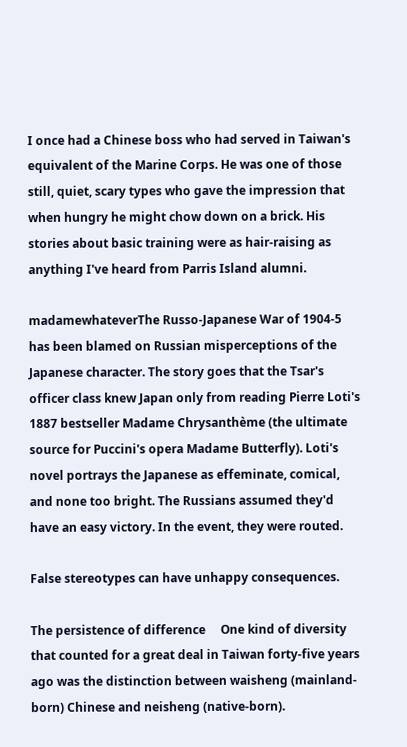I once had a Chinese boss who had served in Taiwan's equivalent of the Marine Corps. He was one of those still, quiet, scary types who gave the impression that when hungry he might chow down on a brick. His stories about basic training were as hair-raising as anything I've heard from Parris Island alumni.

madamewhateverThe Russo-Japanese War of 1904-5 has been blamed on Russian misperceptions of the Japanese character. The story goes that the Tsar's officer class knew Japan only from reading Pierre Loti's 1887 bestseller Madame Chrysanthème (the ultimate source for Puccini's opera Madame Butterfly). Loti's novel portrays the Japanese as effeminate, comical, and none too bright. The Russians assumed they'd have an easy victory. In the event, they were routed.

False stereotypes can have unhappy consequences.

The persistence of difference     One kind of diversity that counted for a great deal in Taiwan forty-five years ago was the distinction between waisheng (mainland-born) Chinese and neisheng (native-born).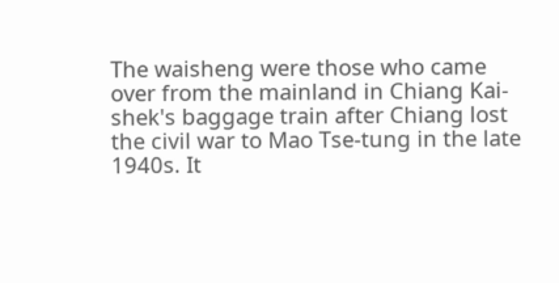The waisheng were those who came over from the mainland in Chiang Kai-shek's baggage train after Chiang lost the civil war to Mao Tse-tung in the late 1940s. It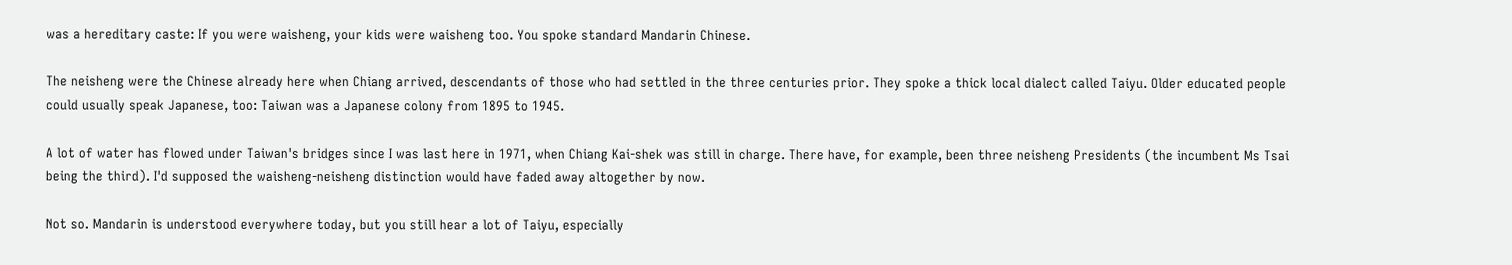was a hereditary caste: If you were waisheng, your kids were waisheng too. You spoke standard Mandarin Chinese.

The neisheng were the Chinese already here when Chiang arrived, descendants of those who had settled in the three centuries prior. They spoke a thick local dialect called Taiyu. Older educated people could usually speak Japanese, too: Taiwan was a Japanese colony from 1895 to 1945.

A lot of water has flowed under Taiwan's bridges since I was last here in 1971, when Chiang Kai-shek was still in charge. There have, for example, been three neisheng Presidents (the incumbent Ms Tsai being the third). I'd supposed the waisheng-neisheng distinction would have faded away altogether by now.

Not so. Mandarin is understood everywhere today, but you still hear a lot of Taiyu, especially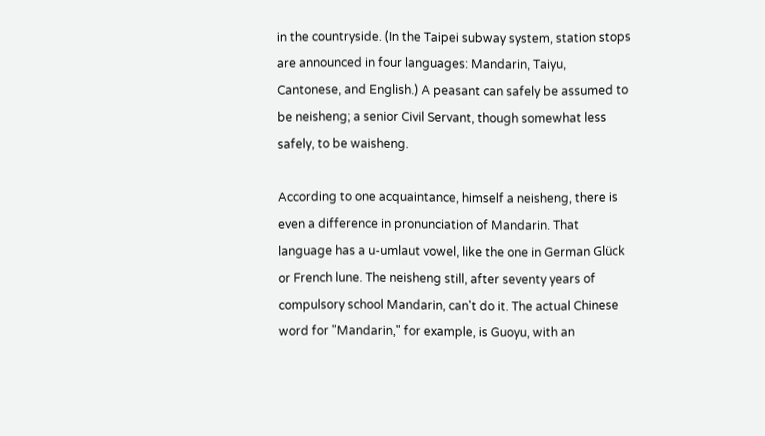in the countryside. (In the Taipei subway system, station stops are announced in four languages: Mandarin, Taiyu, Cantonese, and English.) A peasant can safely be assumed to be neisheng; a senior Civil Servant, though somewhat less safely, to be waisheng.

According to one acquaintance, himself a neisheng, there is even a difference in pronunciation of Mandarin. That language has a u-umlaut vowel, like the one in German Glück or French lune. The neisheng still, after seventy years of compulsory school Mandarin, can't do it. The actual Chinese word for "Mandarin," for example, is Guoyu, with an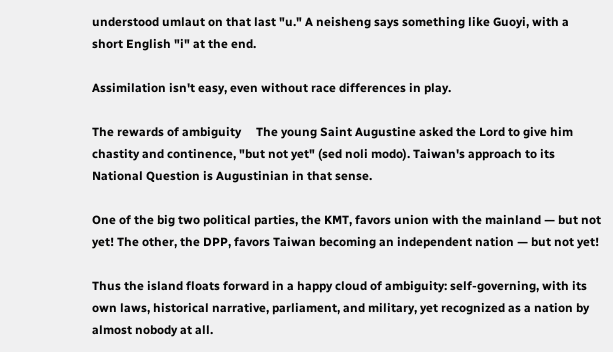understood umlaut on that last "u." A neisheng says something like Guoyi, with a short English "i" at the end.

Assimilation isn't easy, even without race differences in play.

The rewards of ambiguity     The young Saint Augustine asked the Lord to give him chastity and continence, "but not yet" (sed noli modo). Taiwan's approach to its National Question is Augustinian in that sense.

One of the big two political parties, the KMT, favors union with the mainland — but not yet! The other, the DPP, favors Taiwan becoming an independent nation — but not yet!

Thus the island floats forward in a happy cloud of ambiguity: self-governing, with its own laws, historical narrative, parliament, and military, yet recognized as a nation by almost nobody at all.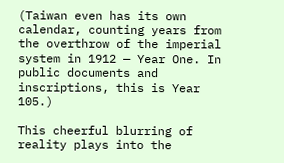(Taiwan even has its own calendar, counting years from the overthrow of the imperial system in 1912 — Year One. In public documents and inscriptions, this is Year 105.)

This cheerful blurring of reality plays into the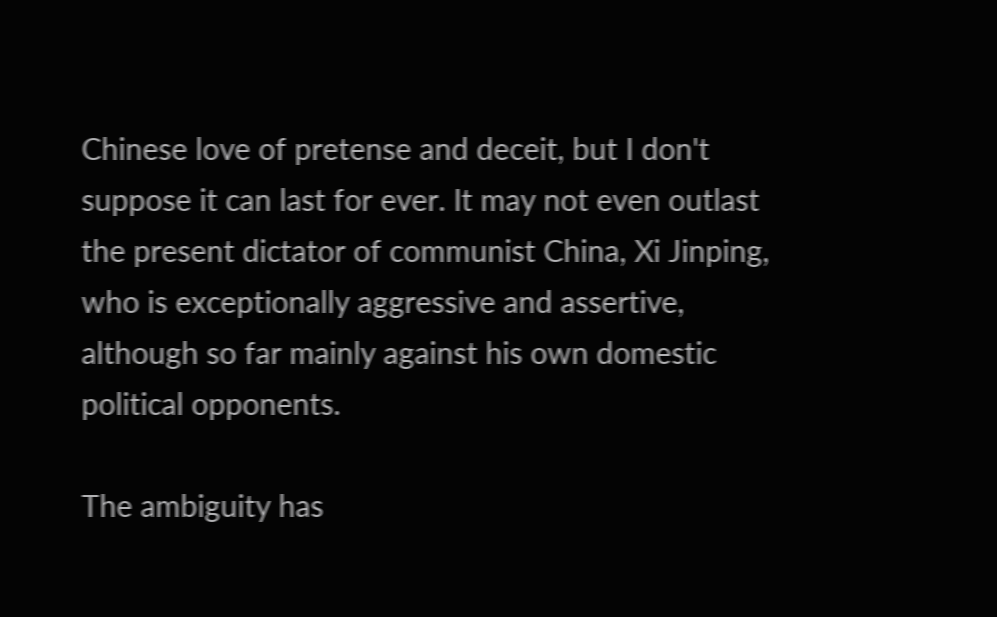Chinese love of pretense and deceit, but I don't suppose it can last for ever. It may not even outlast the present dictator of communist China, Xi Jinping, who is exceptionally aggressive and assertive, although so far mainly against his own domestic political opponents.

The ambiguity has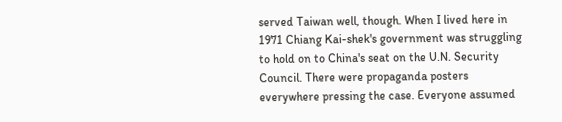served Taiwan well, though. When I lived here in 1971 Chiang Kai-shek's government was struggling to hold on to China's seat on the U.N. Security Council. There were propaganda posters everywhere pressing the case. Everyone assumed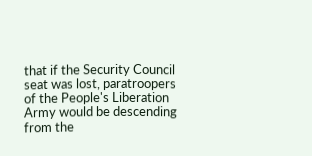that if the Security Council seat was lost, paratroopers of the People's Liberation Army would be descending from the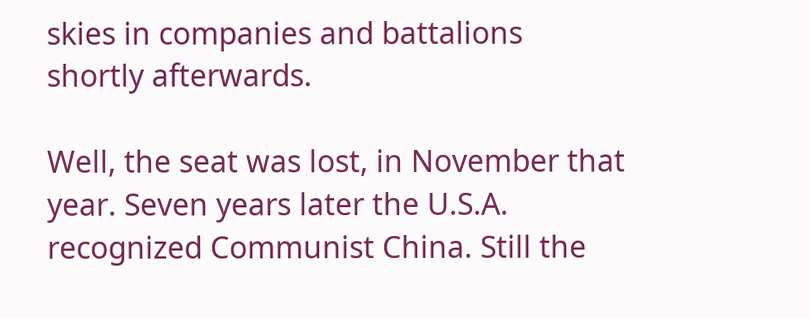skies in companies and battalions shortly afterwards.

Well, the seat was lost, in November that year. Seven years later the U.S.A. recognized Communist China. Still the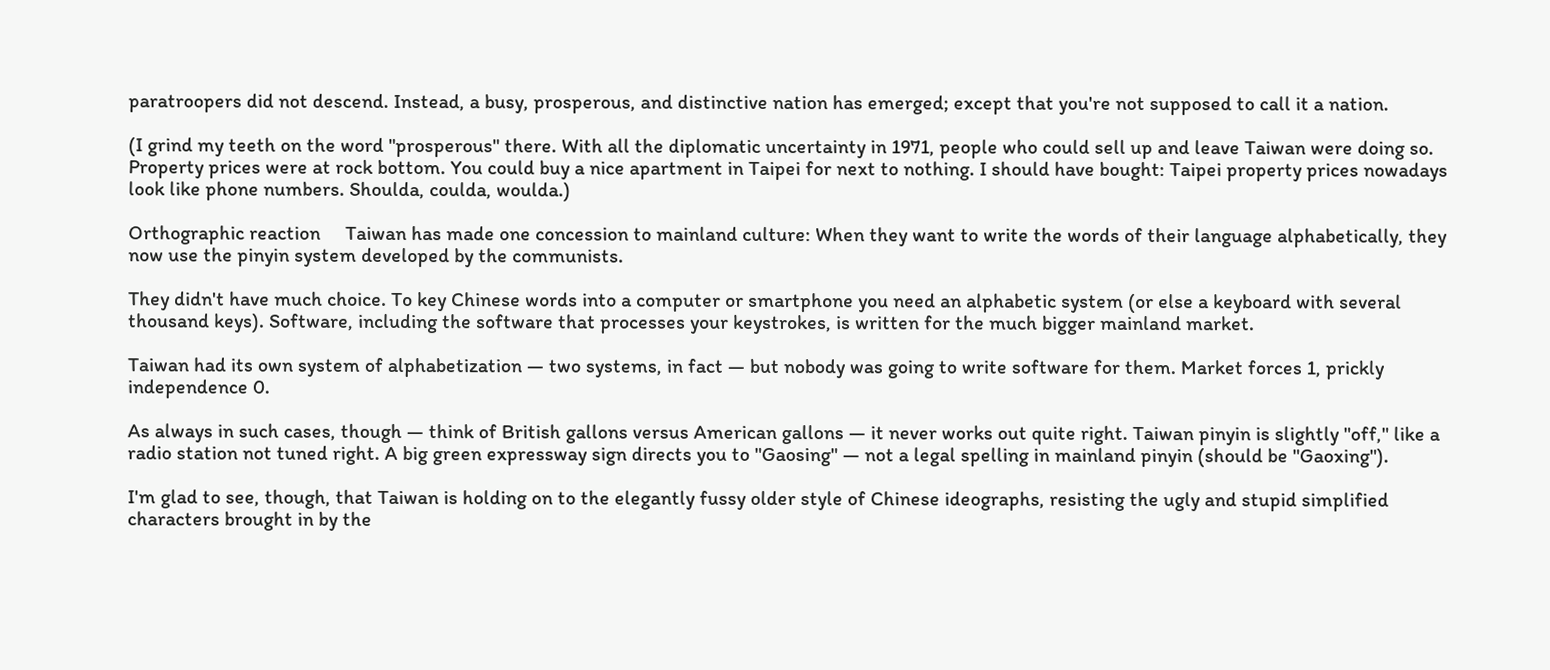paratroopers did not descend. Instead, a busy, prosperous, and distinctive nation has emerged; except that you're not supposed to call it a nation.

(I grind my teeth on the word "prosperous" there. With all the diplomatic uncertainty in 1971, people who could sell up and leave Taiwan were doing so. Property prices were at rock bottom. You could buy a nice apartment in Taipei for next to nothing. I should have bought: Taipei property prices nowadays look like phone numbers. Shoulda, coulda, woulda.)

Orthographic reaction     Taiwan has made one concession to mainland culture: When they want to write the words of their language alphabetically, they now use the pinyin system developed by the communists.

They didn't have much choice. To key Chinese words into a computer or smartphone you need an alphabetic system (or else a keyboard with several thousand keys). Software, including the software that processes your keystrokes, is written for the much bigger mainland market.

Taiwan had its own system of alphabetization — two systems, in fact — but nobody was going to write software for them. Market forces 1, prickly independence 0.

As always in such cases, though — think of British gallons versus American gallons — it never works out quite right. Taiwan pinyin is slightly "off," like a radio station not tuned right. A big green expressway sign directs you to "Gaosing" — not a legal spelling in mainland pinyin (should be "Gaoxing").

I'm glad to see, though, that Taiwan is holding on to the elegantly fussy older style of Chinese ideographs, resisting the ugly and stupid simplified characters brought in by the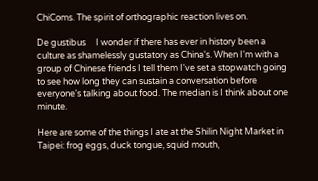ChiComs. The spirit of orthographic reaction lives on.

De gustibus     I wonder if there has ever in history been a culture as shamelessly gustatory as China's. When I'm with a group of Chinese friends I tell them I've set a stopwatch going to see how long they can sustain a conversation before everyone's talking about food. The median is I think about one minute.

Here are some of the things I ate at the Shilin Night Market in Taipei: frog eggs, duck tongue, squid mouth,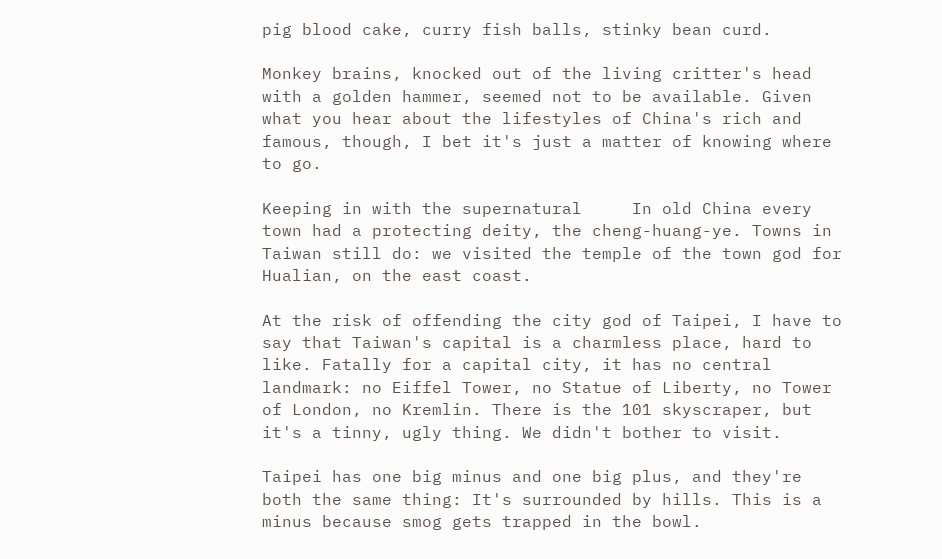pig blood cake, curry fish balls, stinky bean curd.

Monkey brains, knocked out of the living critter's head with a golden hammer, seemed not to be available. Given what you hear about the lifestyles of China's rich and famous, though, I bet it's just a matter of knowing where to go.

Keeping in with the supernatural     In old China every town had a protecting deity, the cheng-huang-ye. Towns in Taiwan still do: we visited the temple of the town god for Hualian, on the east coast.

At the risk of offending the city god of Taipei, I have to say that Taiwan's capital is a charmless place, hard to like. Fatally for a capital city, it has no central landmark: no Eiffel Tower, no Statue of Liberty, no Tower of London, no Kremlin. There is the 101 skyscraper, but it's a tinny, ugly thing. We didn't bother to visit.

Taipei has one big minus and one big plus, and they're both the same thing: It's surrounded by hills. This is a minus because smog gets trapped in the bowl.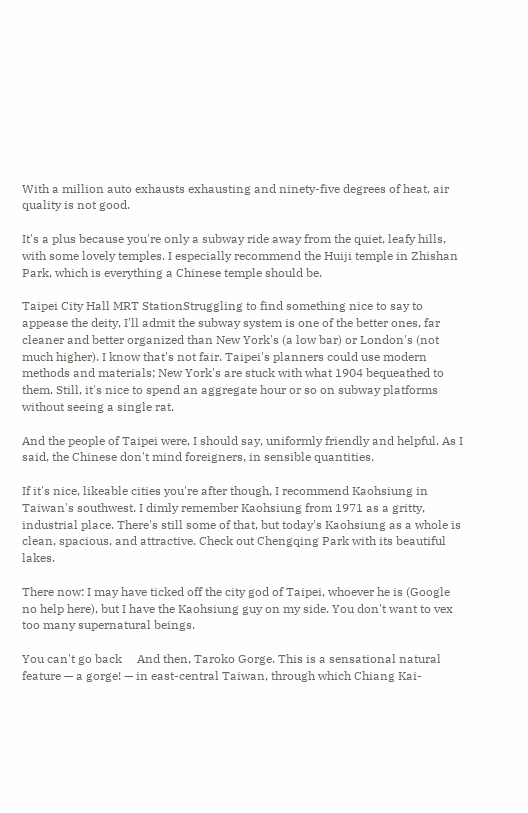With a million auto exhausts exhausting and ninety-five degrees of heat, air quality is not good.

It's a plus because you're only a subway ride away from the quiet, leafy hills, with some lovely temples. I especially recommend the Huiji temple in Zhishan Park, which is everything a Chinese temple should be.

Taipei City Hall MRT StationStruggling to find something nice to say to appease the deity, I'll admit the subway system is one of the better ones, far cleaner and better organized than New York's (a low bar) or London's (not much higher). I know that's not fair. Taipei's planners could use modern methods and materials; New York's are stuck with what 1904 bequeathed to them. Still, it's nice to spend an aggregate hour or so on subway platforms without seeing a single rat.

And the people of Taipei were, I should say, uniformly friendly and helpful. As I said, the Chinese don't mind foreigners, in sensible quantities.

If it's nice, likeable cities you're after though, I recommend Kaohsiung in Taiwan's southwest. I dimly remember Kaohsiung from 1971 as a gritty, industrial place. There's still some of that, but today's Kaohsiung as a whole is clean, spacious, and attractive. Check out Chengqing Park with its beautiful lakes.

There now: I may have ticked off the city god of Taipei, whoever he is (Google no help here), but I have the Kaohsiung guy on my side. You don't want to vex too many supernatural beings.

You can't go back     And then, Taroko Gorge. This is a sensational natural feature — a gorge! — in east-central Taiwan, through which Chiang Kai-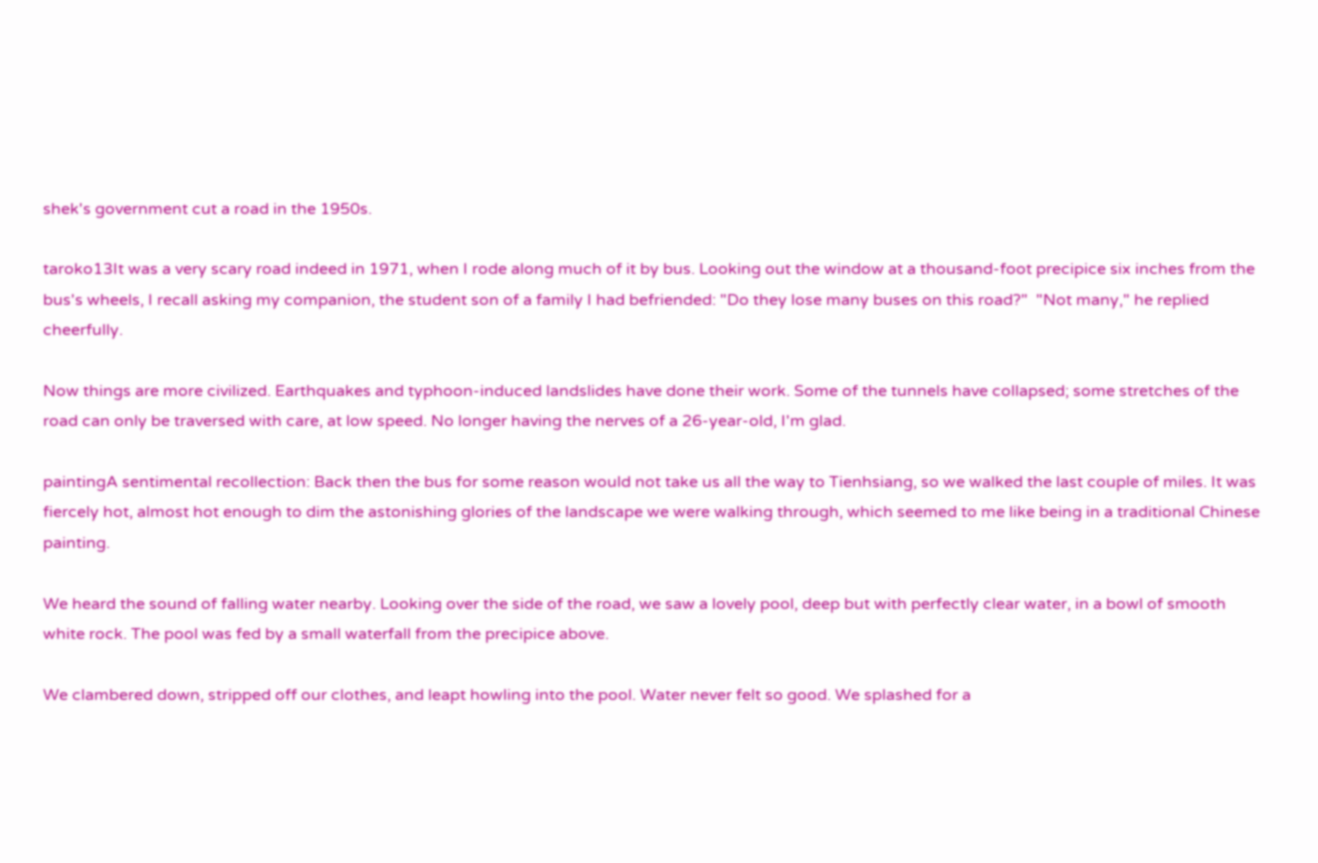shek's government cut a road in the 1950s.

taroko13It was a very scary road indeed in 1971, when I rode along much of it by bus. Looking out the window at a thousand-foot precipice six inches from the bus's wheels, I recall asking my companion, the student son of a family I had befriended: "Do they lose many buses on this road?"  "Not many," he replied cheerfully.

Now things are more civilized. Earthquakes and typhoon-induced landslides have done their work. Some of the tunnels have collapsed; some stretches of the road can only be traversed with care, at low speed. No longer having the nerves of a 26-year-old, I'm glad.

paintingA sentimental recollection: Back then the bus for some reason would not take us all the way to Tienhsiang, so we walked the last couple of miles. It was fiercely hot, almost hot enough to dim the astonishing glories of the landscape we were walking through, which seemed to me like being in a traditional Chinese painting.

We heard the sound of falling water nearby. Looking over the side of the road, we saw a lovely pool, deep but with perfectly clear water, in a bowl of smooth white rock. The pool was fed by a small waterfall from the precipice above.

We clambered down, stripped off our clothes, and leapt howling into the pool. Water never felt so good. We splashed for a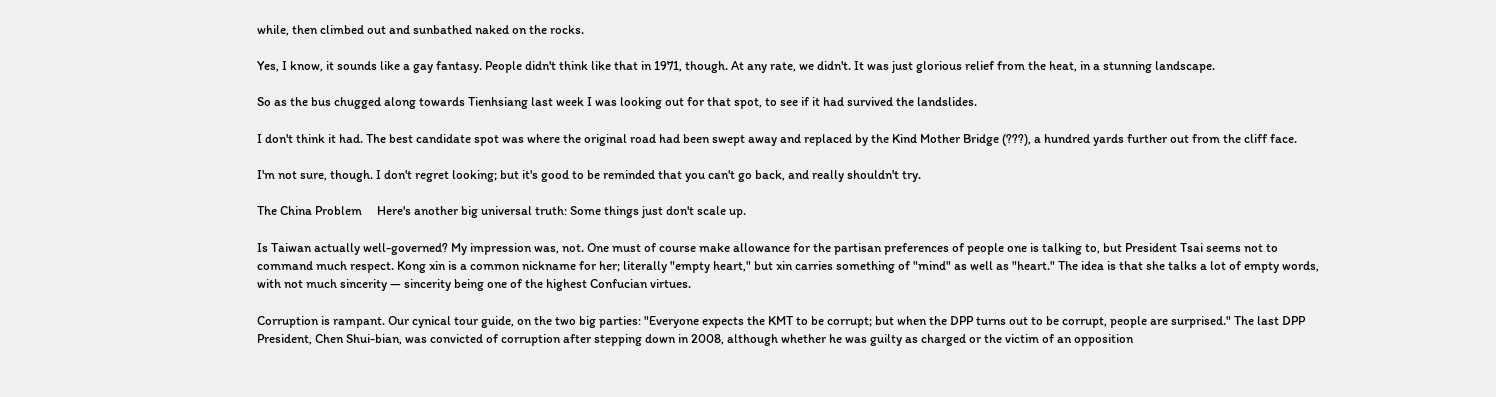while, then climbed out and sunbathed naked on the rocks.

Yes, I know, it sounds like a gay fantasy. People didn't think like that in 1971, though. At any rate, we didn't. It was just glorious relief from the heat, in a stunning landscape.

So as the bus chugged along towards Tienhsiang last week I was looking out for that spot, to see if it had survived the landslides.

I don't think it had. The best candidate spot was where the original road had been swept away and replaced by the Kind Mother Bridge (???), a hundred yards further out from the cliff face.

I'm not sure, though. I don't regret looking; but it's good to be reminded that you can't go back, and really shouldn't try.

The China Problem     Here's another big universal truth: Some things just don't scale up.

Is Taiwan actually well-governed? My impression was, not. One must of course make allowance for the partisan preferences of people one is talking to, but President Tsai seems not to command much respect. Kong xin is a common nickname for her; literally "empty heart," but xin carries something of "mind" as well as "heart." The idea is that she talks a lot of empty words, with not much sincerity — sincerity being one of the highest Confucian virtues.

Corruption is rampant. Our cynical tour guide, on the two big parties: "Everyone expects the KMT to be corrupt; but when the DPP turns out to be corrupt, people are surprised." The last DPP President, Chen Shui-bian, was convicted of corruption after stepping down in 2008, although whether he was guilty as charged or the victim of an opposition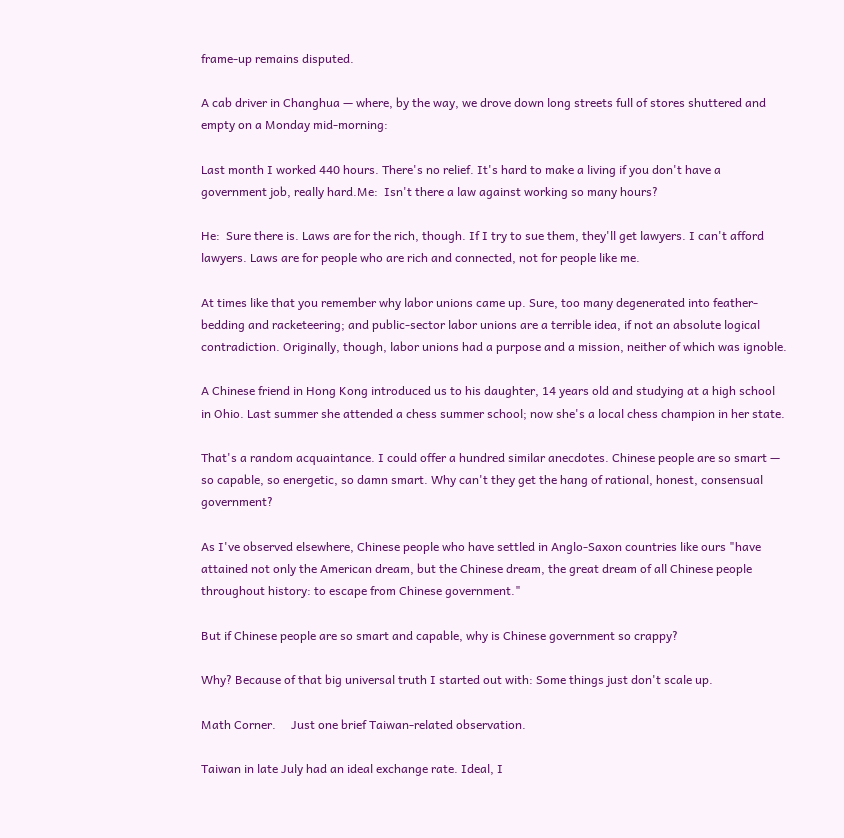frame-up remains disputed.

A cab driver in Changhua — where, by the way, we drove down long streets full of stores shuttered and empty on a Monday mid-morning:

Last month I worked 440 hours. There's no relief. It's hard to make a living if you don't have a government job, really hard.Me:  Isn't there a law against working so many hours?

He:  Sure there is. Laws are for the rich, though. If I try to sue them, they'll get lawyers. I can't afford lawyers. Laws are for people who are rich and connected, not for people like me.

At times like that you remember why labor unions came up. Sure, too many degenerated into feather-bedding and racketeering; and public-sector labor unions are a terrible idea, if not an absolute logical contradiction. Originally, though, labor unions had a purpose and a mission, neither of which was ignoble.

A Chinese friend in Hong Kong introduced us to his daughter, 14 years old and studying at a high school in Ohio. Last summer she attended a chess summer school; now she's a local chess champion in her state.

That's a random acquaintance. I could offer a hundred similar anecdotes. Chinese people are so smart — so capable, so energetic, so damn smart. Why can't they get the hang of rational, honest, consensual government?

As I've observed elsewhere, Chinese people who have settled in Anglo-Saxon countries like ours "have attained not only the American dream, but the Chinese dream, the great dream of all Chinese people throughout history: to escape from Chinese government."

But if Chinese people are so smart and capable, why is Chinese government so crappy?

Why? Because of that big universal truth I started out with: Some things just don't scale up.

Math Corner.     Just one brief Taiwan-related observation.

Taiwan in late July had an ideal exchange rate. Ideal, I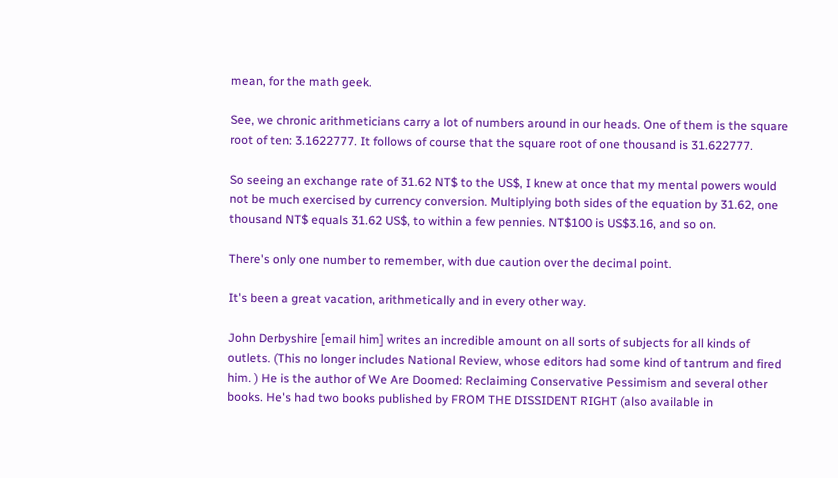mean, for the math geek.

See, we chronic arithmeticians carry a lot of numbers around in our heads. One of them is the square root of ten: 3.1622777. It follows of course that the square root of one thousand is 31.622777.

So seeing an exchange rate of 31.62 NT$ to the US$, I knew at once that my mental powers would not be much exercised by currency conversion. Multiplying both sides of the equation by 31.62, one thousand NT$ equals 31.62 US$, to within a few pennies. NT$100 is US$3.16, and so on.

There's only one number to remember, with due caution over the decimal point.

It's been a great vacation, arithmetically and in every other way.

John Derbyshire [email him] writes an incredible amount on all sorts of subjects for all kinds of outlets. (This no longer includes National Review, whose editors had some kind of tantrum and fired him. ) He is the author of We Are Doomed: Reclaiming Conservative Pessimism and several other books. He's had two books published by FROM THE DISSIDENT RIGHT (also available in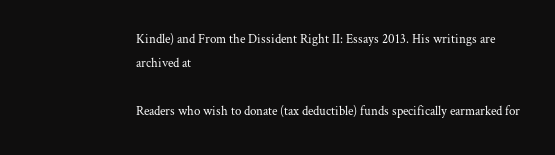Kindle) and From the Dissident Right II: Essays 2013. His writings are archived at

Readers who wish to donate (tax deductible) funds specifically earmarked for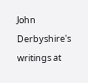John Derbyshire's writings at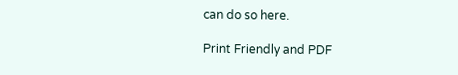can do so here.

Print Friendly and PDF